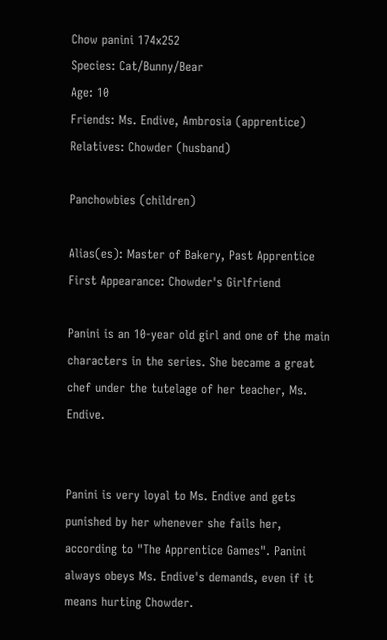Chow panini 174x252
Species: Cat/Bunny/Bear
Age: 10
Friends: Ms. Endive, Ambrosia (apprentice)
Relatives: Chowder (husband)

Panchowbies (children)

Alias(es): Master of Bakery, Past Apprentice
First Appearance: Chowder's Girlfriend

Panini is an 10-year old girl and one of the main characters in the series. She became a great chef under the tutelage of her teacher, Ms. Endive.


Panini is very loyal to Ms. Endive and gets punished by her whenever she fails her, according to "The Apprentice Games". Panini always obeys Ms. Endive's demands, even if it means hurting Chowder.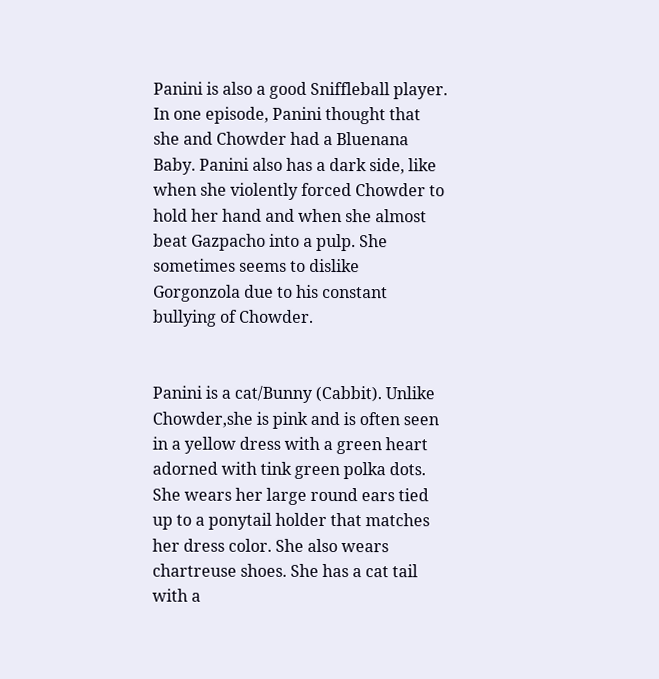Panini is also a good Sniffleball player. In one episode, Panini thought that she and Chowder had a Bluenana Baby. Panini also has a dark side, like when she violently forced Chowder to hold her hand and when she almost beat Gazpacho into a pulp. She sometimes seems to dislike Gorgonzola due to his constant bullying of Chowder.


Panini is a cat/Bunny (Cabbit). Unlike Chowder,she is pink and is often seen in a yellow dress with a green heart adorned with tink green polka dots. She wears her large round ears tied up to a ponytail holder that matches her dress color. She also wears chartreuse shoes. She has a cat tail with a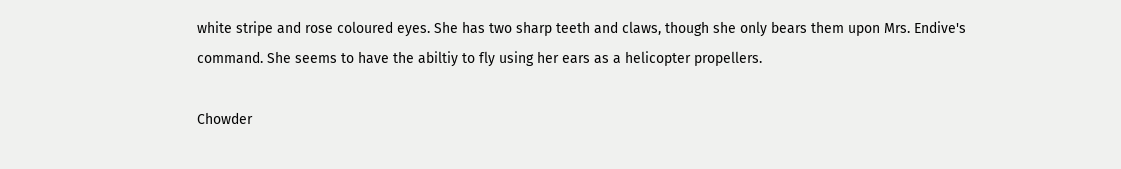white stripe and rose coloured eyes. She has two sharp teeth and claws, though she only bears them upon Mrs. Endive's command. She seems to have the abiltiy to fly using her ears as a helicopter propellers.

Chowder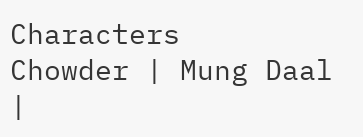Characters
Chowder | Mung Daal |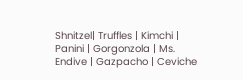Shnitzel| Truffles | Kimchi | Panini | Gorgonzola | Ms. Endive | Gazpacho | Ceviche